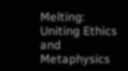Melting: Uniting Ethics and Metaphysics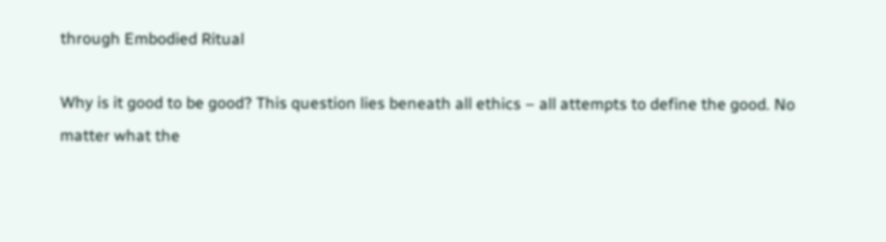through Embodied Ritual

Why is it good to be good? This question lies beneath all ethics – all attempts to define the good. No matter what the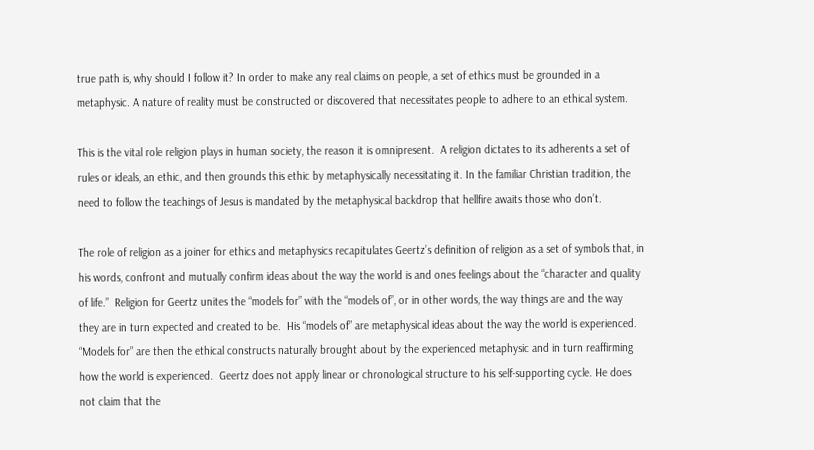true path is, why should I follow it? In order to make any real claims on people, a set of ethics must be grounded in a metaphysic. A nature of reality must be constructed or discovered that necessitates people to adhere to an ethical system.

This is the vital role religion plays in human society, the reason it is omnipresent.  A religion dictates to its adherents a set of rules or ideals, an ethic, and then grounds this ethic by metaphysically necessitating it. In the familiar Christian tradition, the need to follow the teachings of Jesus is mandated by the metaphysical backdrop that hellfire awaits those who don’t.

The role of religion as a joiner for ethics and metaphysics recapitulates Geertz’s definition of religion as a set of symbols that, in his words, confront and mutually confirm ideas about the way the world is and ones feelings about the “character and quality of life.”  Religion for Geertz unites the “models for” with the “models of”, or in other words, the way things are and the way they are in turn expected and created to be.  His “models of” are metaphysical ideas about the way the world is experienced. “Models for” are then the ethical constructs naturally brought about by the experienced metaphysic and in turn reaffirming how the world is experienced.  Geertz does not apply linear or chronological structure to his self-supporting cycle. He does not claim that the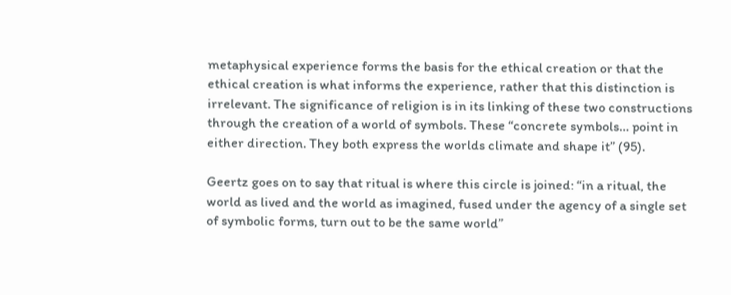metaphysical experience forms the basis for the ethical creation or that the ethical creation is what informs the experience, rather that this distinction is irrelevant. The significance of religion is in its linking of these two constructions through the creation of a world of symbols. These “concrete symbols… point in either direction. They both express the worlds climate and shape it” (95).

Geertz goes on to say that ritual is where this circle is joined: “in a ritual, the world as lived and the world as imagined, fused under the agency of a single set of symbolic forms, turn out to be the same world”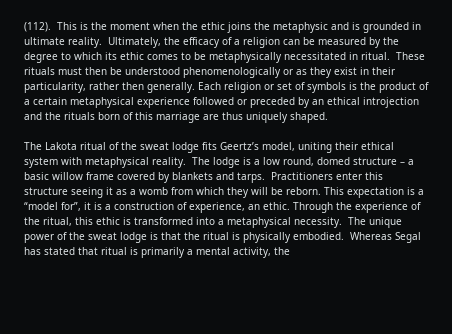(112).  This is the moment when the ethic joins the metaphysic and is grounded in ultimate reality.  Ultimately, the efficacy of a religion can be measured by the degree to which its ethic comes to be metaphysically necessitated in ritual.  These rituals must then be understood phenomenologically or as they exist in their particularity, rather then generally. Each religion or set of symbols is the product of a certain metaphysical experience followed or preceded by an ethical introjection and the rituals born of this marriage are thus uniquely shaped.

The Lakota ritual of the sweat lodge fits Geertz’s model, uniting their ethical system with metaphysical reality.  The lodge is a low round, domed structure – a basic willow frame covered by blankets and tarps.  Practitioners enter this structure seeing it as a womb from which they will be reborn. This expectation is a “model for”, it is a construction of experience, an ethic. Through the experience of the ritual, this ethic is transformed into a metaphysical necessity.  The unique power of the sweat lodge is that the ritual is physically embodied.  Whereas Segal has stated that ritual is primarily a mental activity, the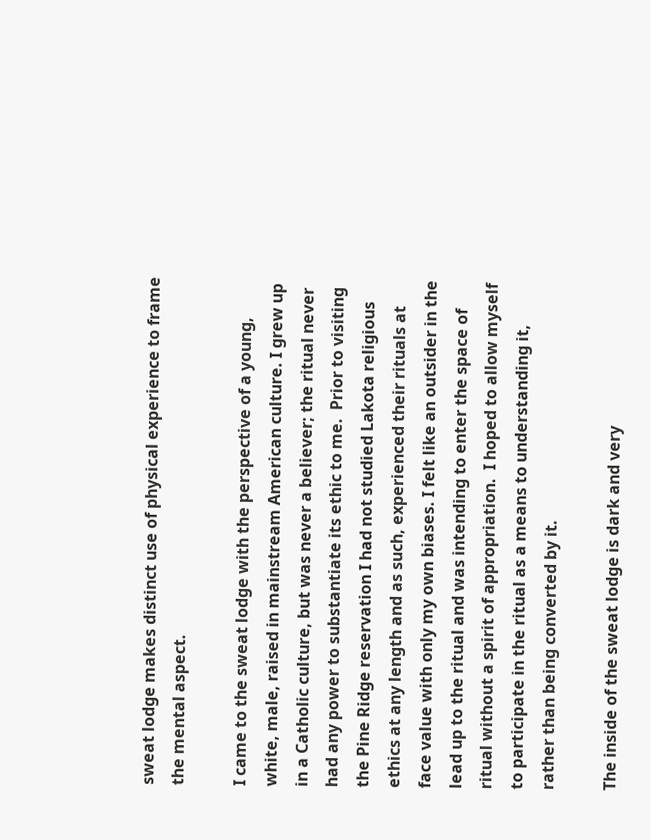sweat lodge makes distinct use of physical experience to frame the mental aspect.

I came to the sweat lodge with the perspective of a young, white, male, raised in mainstream American culture. I grew up in a Catholic culture, but was never a believer; the ritual never had any power to substantiate its ethic to me.  Prior to visiting the Pine Ridge reservation I had not studied Lakota religious ethics at any length and as such, experienced their rituals at face value with only my own biases. I felt like an outsider in the lead up to the ritual and was intending to enter the space of ritual without a spirit of appropriation.  I hoped to allow myself to participate in the ritual as a means to understanding it, rather than being converted by it.

The inside of the sweat lodge is dark and very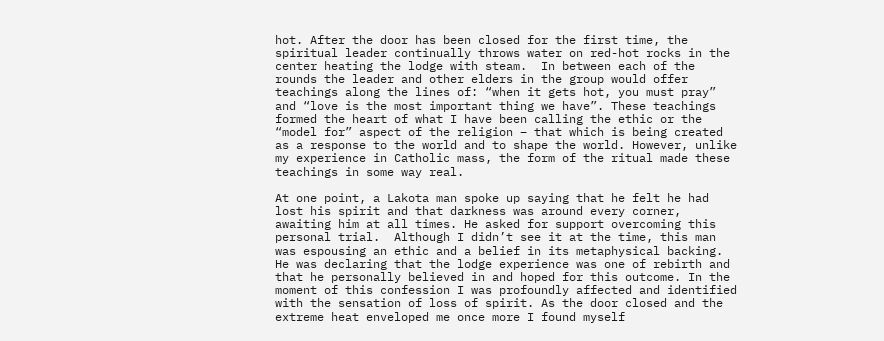hot. After the door has been closed for the first time, the spiritual leader continually throws water on red-hot rocks in the center heating the lodge with steam.  In between each of the rounds the leader and other elders in the group would offer teachings along the lines of: “when it gets hot, you must pray” and “love is the most important thing we have”. These teachings formed the heart of what I have been calling the ethic or the “model for” aspect of the religion – that which is being created as a response to the world and to shape the world. However, unlike my experience in Catholic mass, the form of the ritual made these teachings in some way real.

At one point, a Lakota man spoke up saying that he felt he had lost his spirit and that darkness was around every corner, awaiting him at all times. He asked for support overcoming this personal trial.  Although I didn’t see it at the time, this man was espousing an ethic and a belief in its metaphysical backing. He was declaring that the lodge experience was one of rebirth and that he personally believed in and hoped for this outcome. In the moment of this confession I was profoundly affected and identified with the sensation of loss of spirit. As the door closed and the extreme heat enveloped me once more I found myself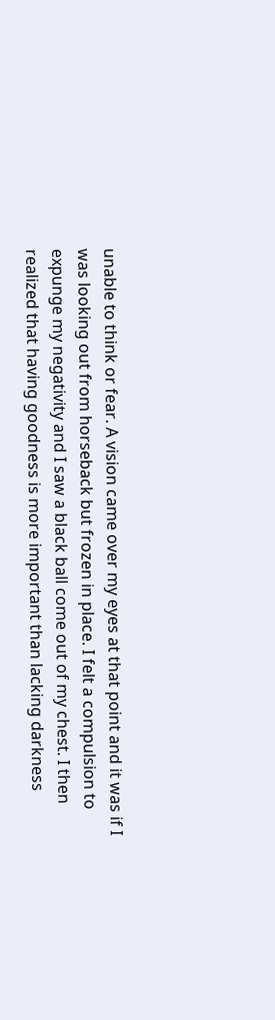unable to think or fear. A vision came over my eyes at that point and it was if I was looking out from horseback but frozen in place. I felt a compulsion to expunge my negativity and I saw a black ball come out of my chest. I then realized that having goodness is more important than lacking darkness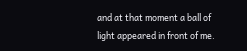and at that moment a ball of light appeared in front of me.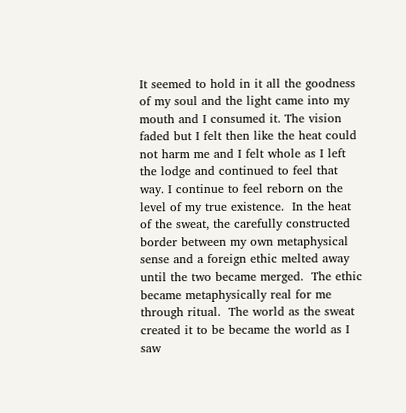It seemed to hold in it all the goodness of my soul and the light came into my mouth and I consumed it. The vision faded but I felt then like the heat could not harm me and I felt whole as I left the lodge and continued to feel that way. I continue to feel reborn on the level of my true existence.  In the heat of the sweat, the carefully constructed border between my own metaphysical sense and a foreign ethic melted away until the two became merged.  The ethic became metaphysically real for me through ritual.  The world as the sweat created it to be became the world as I saw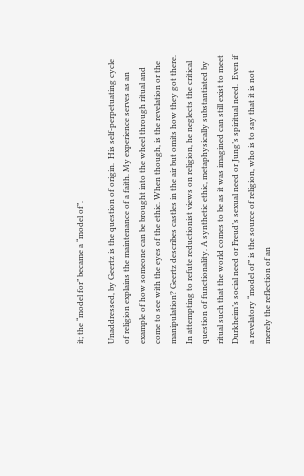it; the “model for” became a “model of”.

Unaddressed, by Geertz is the question of origin.  His self-perpetuating cycle of religion explains the maintenance of a faith. My experience serves as an example of how someone can be brought into the wheel through ritual and come to see with the eyes of the ethic. When though, is the revelation or the manipulation? Geertz describes castles in the air but omits how they got there.  In attempting to refute reductionist views on religion, he neglects the critical question of functionality. A synthetic ethic, metaphysically substantiated by ritual such that the world comes to be as it was imagined can still exist to meet Durkheim’s social need or Freud’s sexual need or Jung’s spiritual need.  Even if a revelatory “model of” is the source of religion, who is to say that it is not merely the reflection of an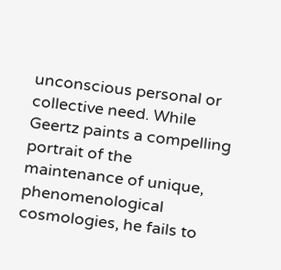unconscious personal or collective need. While Geertz paints a compelling portrait of the maintenance of unique, phenomenological cosmologies, he fails to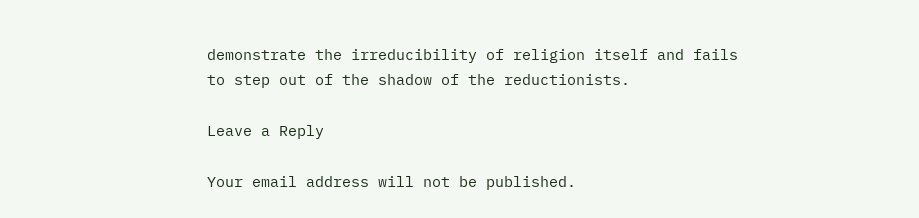demonstrate the irreducibility of religion itself and fails to step out of the shadow of the reductionists.

Leave a Reply

Your email address will not be published.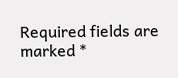Required fields are marked *